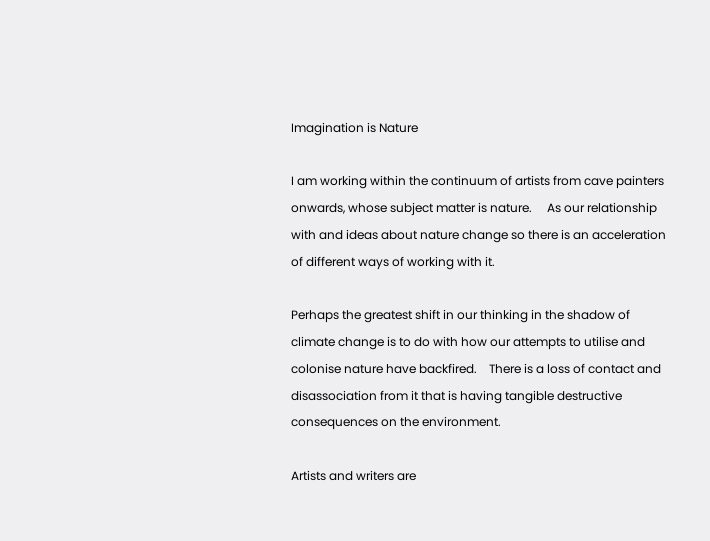Imagination is Nature

I am working within the continuum of artists from cave painters onwards, whose subject matter is nature.     As our relationship with and ideas about nature change so there is an acceleration of different ways of working with it.

Perhaps the greatest shift in our thinking in the shadow of climate change is to do with how our attempts to utilise and colonise nature have backfired.    There is a loss of contact and disassociation from it that is having tangible destructive consequences on the environment.

Artists and writers are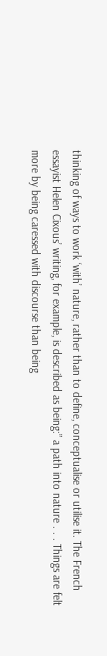thinking of ways to work ‘with’ nature, rather than to define, conceptualise or utilise it. The French essayist Helen Cixous’ writing, for example, is described as being:” a path into nature . . . Things are felt more by being caressed with discourse than being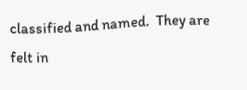classified and named.  They are felt in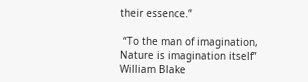their essence.”

 “To the man of imagination, Nature is imagination itself”   William Blake